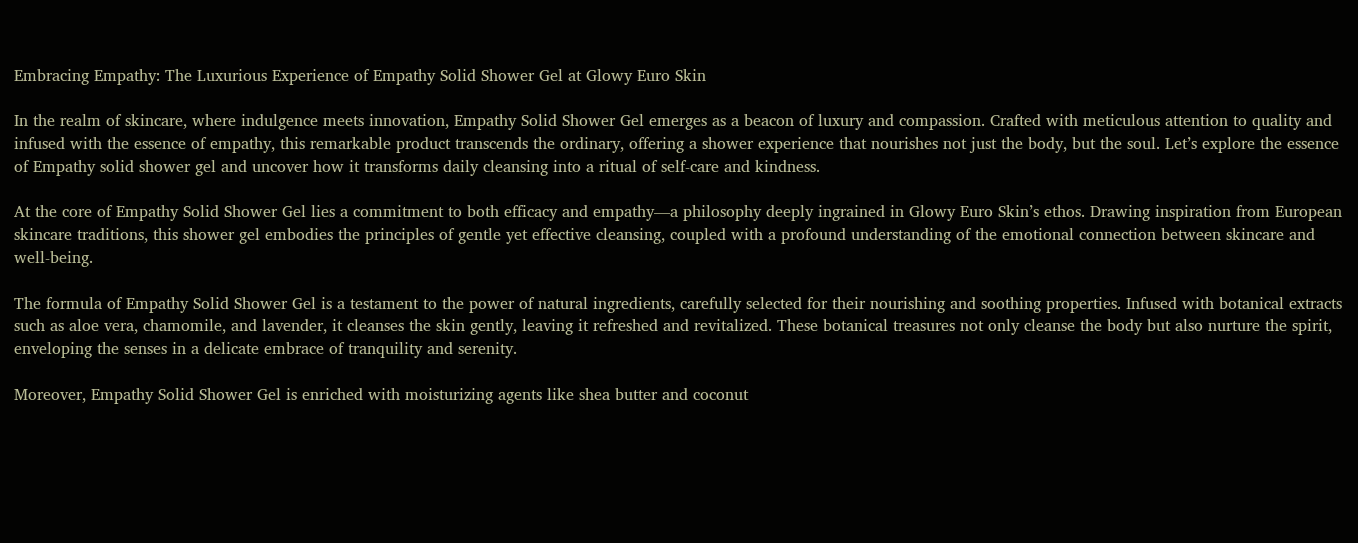Embracing Empathy: The Luxurious Experience of Empathy Solid Shower Gel at Glowy Euro Skin

In the realm of skincare, where indulgence meets innovation, Empathy Solid Shower Gel emerges as a beacon of luxury and compassion. Crafted with meticulous attention to quality and infused with the essence of empathy, this remarkable product transcends the ordinary, offering a shower experience that nourishes not just the body, but the soul. Let’s explore the essence of Empathy solid shower gel and uncover how it transforms daily cleansing into a ritual of self-care and kindness.

At the core of Empathy Solid Shower Gel lies a commitment to both efficacy and empathy—a philosophy deeply ingrained in Glowy Euro Skin’s ethos. Drawing inspiration from European skincare traditions, this shower gel embodies the principles of gentle yet effective cleansing, coupled with a profound understanding of the emotional connection between skincare and well-being.

The formula of Empathy Solid Shower Gel is a testament to the power of natural ingredients, carefully selected for their nourishing and soothing properties. Infused with botanical extracts such as aloe vera, chamomile, and lavender, it cleanses the skin gently, leaving it refreshed and revitalized. These botanical treasures not only cleanse the body but also nurture the spirit, enveloping the senses in a delicate embrace of tranquility and serenity.

Moreover, Empathy Solid Shower Gel is enriched with moisturizing agents like shea butter and coconut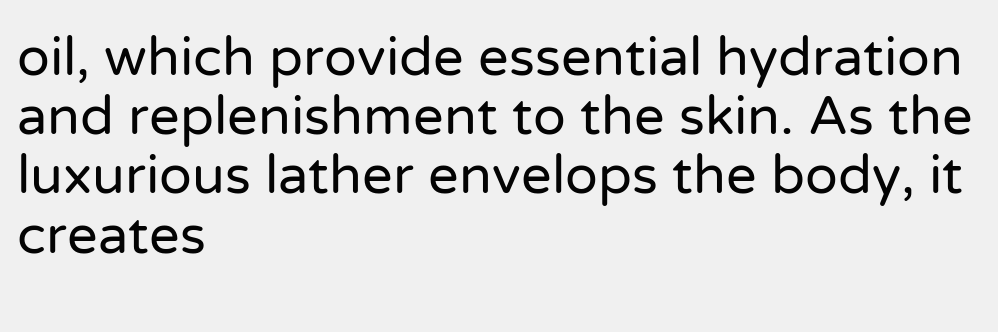oil, which provide essential hydration and replenishment to the skin. As the luxurious lather envelops the body, it creates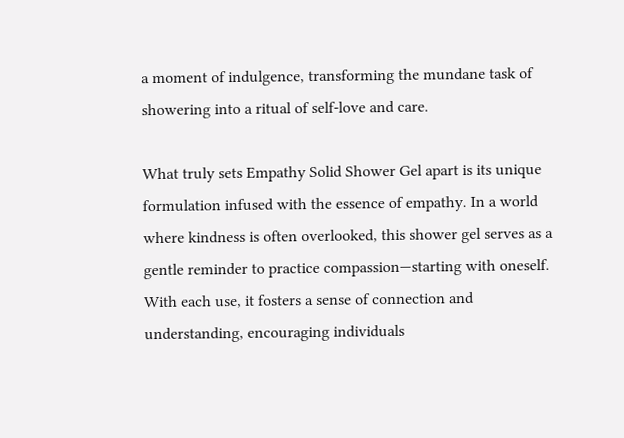a moment of indulgence, transforming the mundane task of showering into a ritual of self-love and care.

What truly sets Empathy Solid Shower Gel apart is its unique formulation infused with the essence of empathy. In a world where kindness is often overlooked, this shower gel serves as a gentle reminder to practice compassion—starting with oneself. With each use, it fosters a sense of connection and understanding, encouraging individuals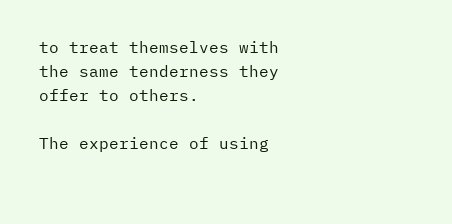to treat themselves with the same tenderness they offer to others.

The experience of using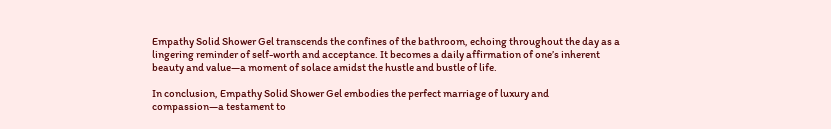Empathy Solid Shower Gel transcends the confines of the bathroom, echoing throughout the day as a lingering reminder of self-worth and acceptance. It becomes a daily affirmation of one’s inherent beauty and value—a moment of solace amidst the hustle and bustle of life.

In conclusion, Empathy Solid Shower Gel embodies the perfect marriage of luxury and compassion—a testament to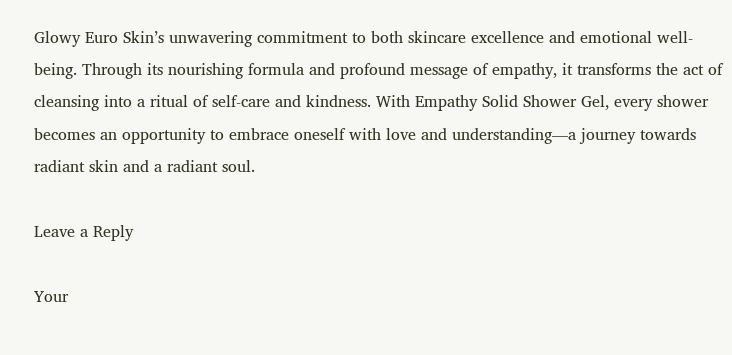Glowy Euro Skin’s unwavering commitment to both skincare excellence and emotional well-being. Through its nourishing formula and profound message of empathy, it transforms the act of cleansing into a ritual of self-care and kindness. With Empathy Solid Shower Gel, every shower becomes an opportunity to embrace oneself with love and understanding—a journey towards radiant skin and a radiant soul.

Leave a Reply

Your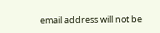email address will not be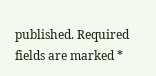published. Required fields are marked *